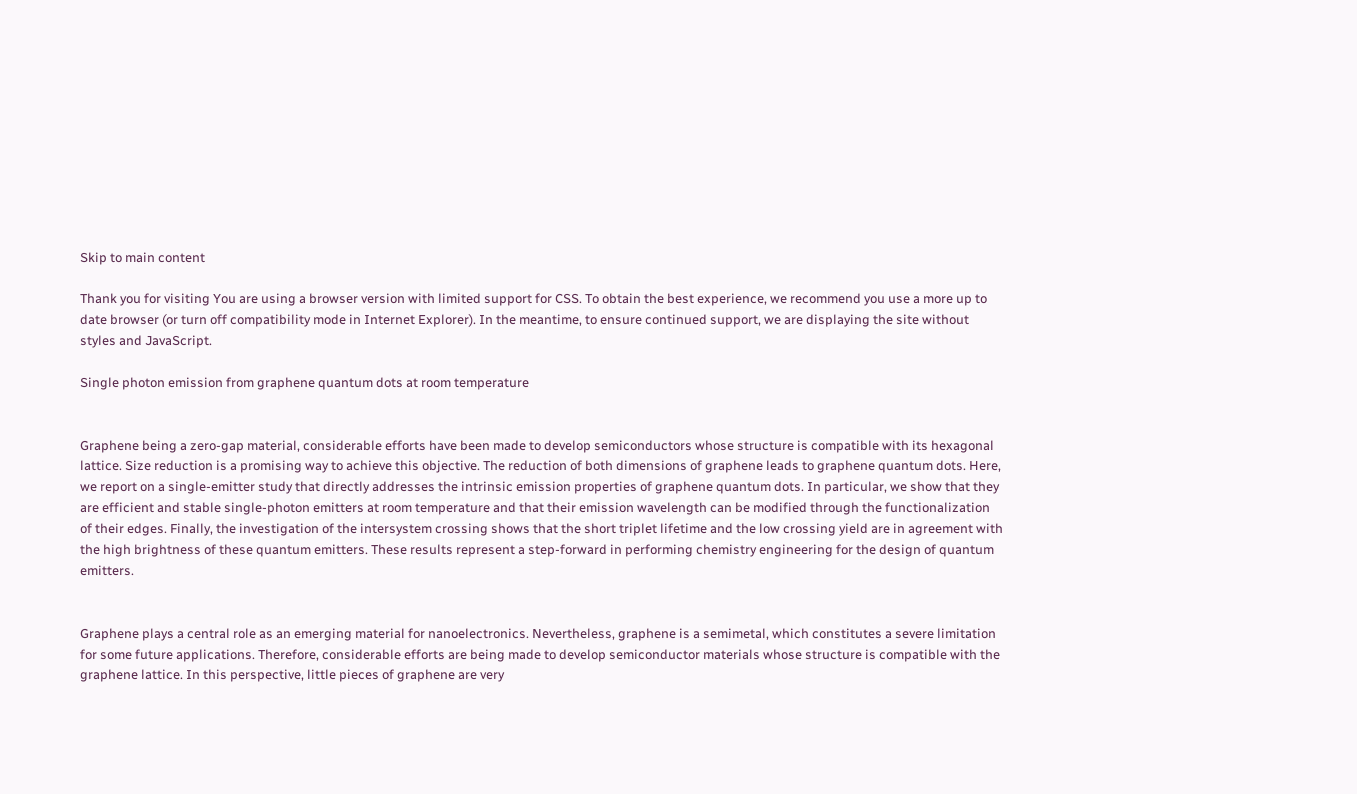Skip to main content

Thank you for visiting You are using a browser version with limited support for CSS. To obtain the best experience, we recommend you use a more up to date browser (or turn off compatibility mode in Internet Explorer). In the meantime, to ensure continued support, we are displaying the site without styles and JavaScript.

Single photon emission from graphene quantum dots at room temperature


Graphene being a zero-gap material, considerable efforts have been made to develop semiconductors whose structure is compatible with its hexagonal lattice. Size reduction is a promising way to achieve this objective. The reduction of both dimensions of graphene leads to graphene quantum dots. Here, we report on a single-emitter study that directly addresses the intrinsic emission properties of graphene quantum dots. In particular, we show that they are efficient and stable single-photon emitters at room temperature and that their emission wavelength can be modified through the functionalization of their edges. Finally, the investigation of the intersystem crossing shows that the short triplet lifetime and the low crossing yield are in agreement with the high brightness of these quantum emitters. These results represent a step-forward in performing chemistry engineering for the design of quantum emitters.


Graphene plays a central role as an emerging material for nanoelectronics. Nevertheless, graphene is a semimetal, which constitutes a severe limitation for some future applications. Therefore, considerable efforts are being made to develop semiconductor materials whose structure is compatible with the graphene lattice. In this perspective, little pieces of graphene are very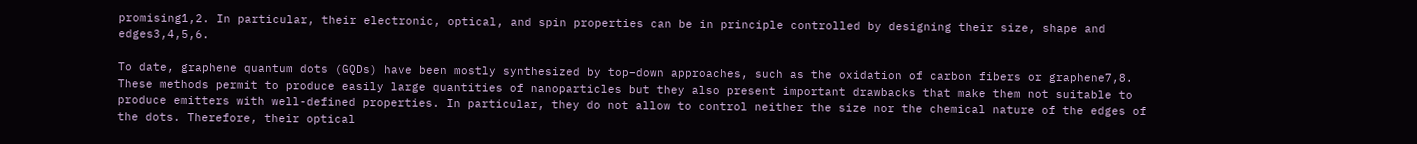promising1,2. In particular, their electronic, optical, and spin properties can be in principle controlled by designing their size, shape and edges3,4,5,6.

To date, graphene quantum dots (GQDs) have been mostly synthesized by top–down approaches, such as the oxidation of carbon fibers or graphene7,8. These methods permit to produce easily large quantities of nanoparticles but they also present important drawbacks that make them not suitable to produce emitters with well-defined properties. In particular, they do not allow to control neither the size nor the chemical nature of the edges of the dots. Therefore, their optical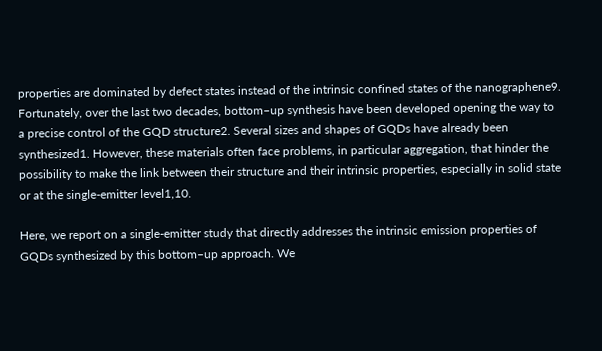properties are dominated by defect states instead of the intrinsic confined states of the nanographene9. Fortunately, over the last two decades, bottom–up synthesis have been developed opening the way to a precise control of the GQD structure2. Several sizes and shapes of GQDs have already been synthesized1. However, these materials often face problems, in particular aggregation, that hinder the possibility to make the link between their structure and their intrinsic properties, especially in solid state or at the single-emitter level1,10.

Here, we report on a single-emitter study that directly addresses the intrinsic emission properties of GQDs synthesized by this bottom–up approach. We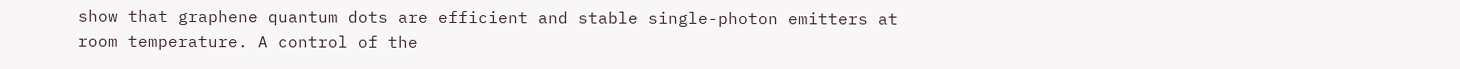show that graphene quantum dots are efficient and stable single-photon emitters at room temperature. A control of the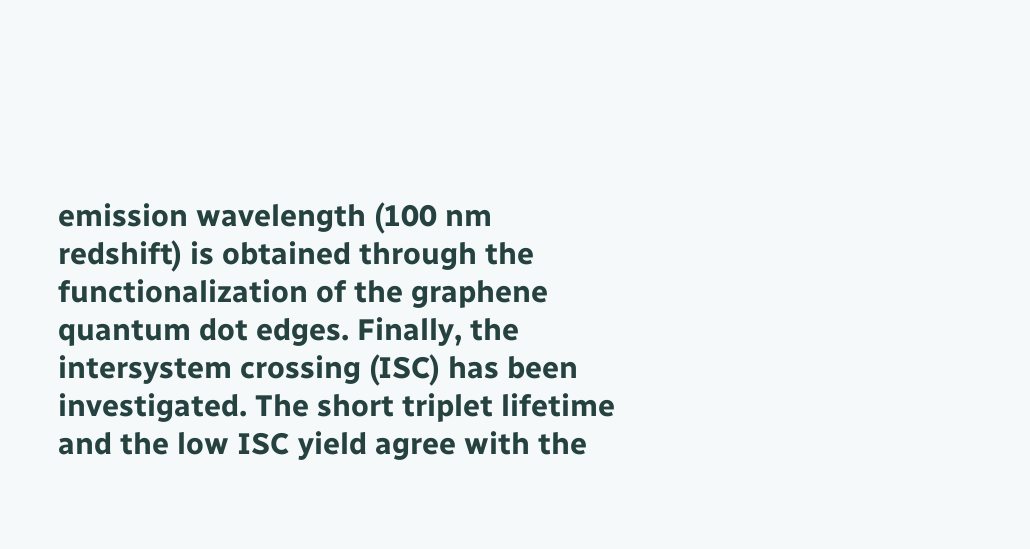emission wavelength (100 nm redshift) is obtained through the functionalization of the graphene quantum dot edges. Finally, the intersystem crossing (ISC) has been investigated. The short triplet lifetime and the low ISC yield agree with the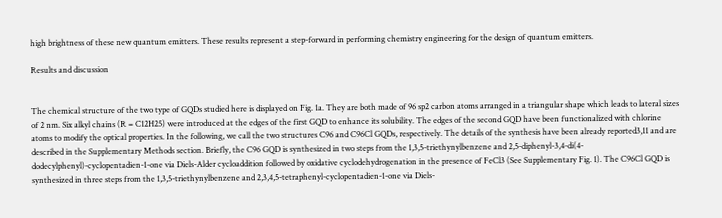high brightness of these new quantum emitters. These results represent a step-forward in performing chemistry engineering for the design of quantum emitters.

Results and discussion


The chemical structure of the two type of GQDs studied here is displayed on Fig. 1a. They are both made of 96 sp2 carbon atoms arranged in a triangular shape which leads to lateral sizes of 2 nm. Six alkyl chains (R = C12H25) were introduced at the edges of the first GQD to enhance its solubility. The edges of the second GQD have been functionalized with chlorine atoms to modify the optical properties. In the following, we call the two structures C96 and C96Cl GQDs, respectively. The details of the synthesis have been already reported3,11 and are described in the Supplementary Methods section. Briefly, the C96 GQD is synthesized in two steps from the 1,3,5-triethynylbenzene and 2,5-diphenyl-3,4-di(4-dodecylphenyl)-cyclopentadien-1-one via Diels-Alder cycloaddition followed by oxidative cyclodehydrogenation in the presence of FeCl3 (See Supplementary Fig. 1). The C96Cl GQD is synthesized in three steps from the 1,3,5-triethynylbenzene and 2,3,4,5-tetraphenyl-cyclopentadien-1-one via Diels-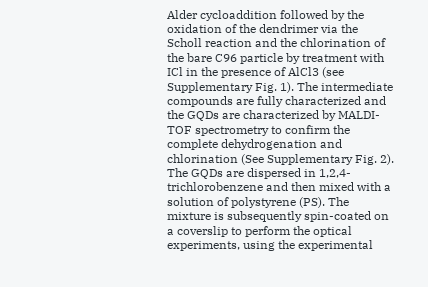Alder cycloaddition followed by the oxidation of the dendrimer via the Scholl reaction and the chlorination of the bare C96 particle by treatment with ICl in the presence of AlCl3 (see Supplementary Fig. 1). The intermediate compounds are fully characterized and the GQDs are characterized by MALDI-TOF spectrometry to confirm the complete dehydrogenation and chlorination (See Supplementary Fig. 2). The GQDs are dispersed in 1,2,4-trichlorobenzene and then mixed with a solution of polystyrene (PS). The mixture is subsequently spin-coated on a coverslip to perform the optical experiments, using the experimental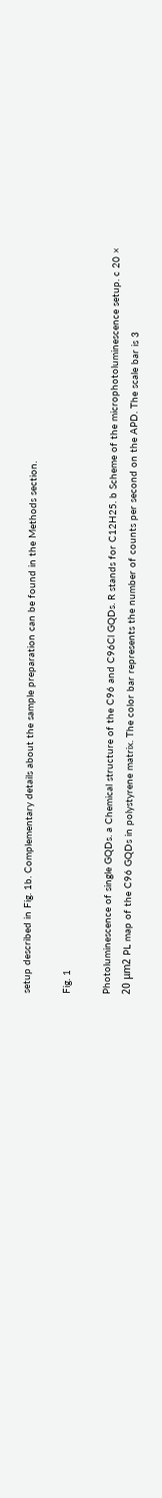setup described in Fig. 1b. Complementary details about the sample preparation can be found in the Methods section.

Fig. 1

Photoluminescence of single GQDs. a Chemical structure of the C96 and C96Cl GQDs. R stands for C12H25. b Scheme of the microphotoluminescence setup. c 20 × 20 μm2 PL map of the C96 GQDs in polystyrene matrix. The color bar represents the number of counts per second on the APD. The scale bar is 3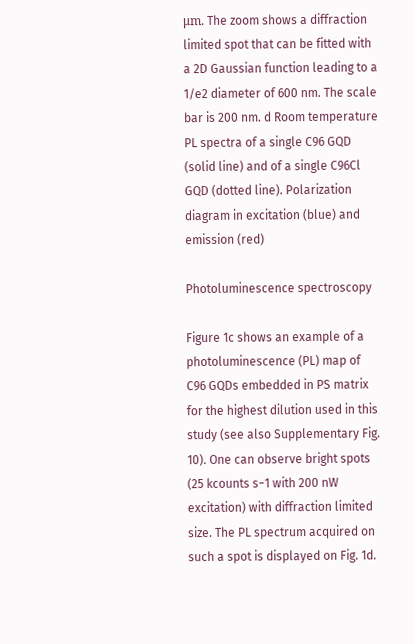μm. The zoom shows a diffraction limited spot that can be fitted with a 2D Gaussian function leading to a 1/e2 diameter of 600 nm. The scale bar is 200 nm. d Room temperature PL spectra of a single C96 GQD (solid line) and of a single C96Cl GQD (dotted line). Polarization diagram in excitation (blue) and emission (red)

Photoluminescence spectroscopy

Figure 1c shows an example of a photoluminescence (PL) map of C96 GQDs embedded in PS matrix for the highest dilution used in this study (see also Supplementary Fig. 10). One can observe bright spots (25 kcounts s−1 with 200 nW excitation) with diffraction limited size. The PL spectrum acquired on such a spot is displayed on Fig. 1d.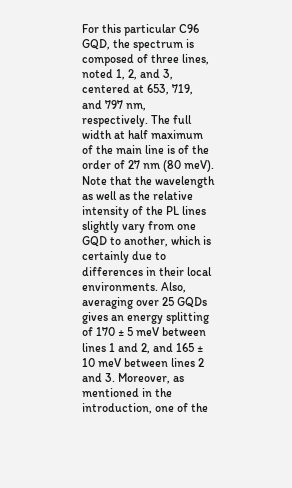For this particular C96 GQD, the spectrum is composed of three lines, noted 1, 2, and 3, centered at 653, 719, and 797 nm, respectively. The full width at half maximum of the main line is of the order of 27 nm (80 meV). Note that the wavelength as well as the relative intensity of the PL lines slightly vary from one GQD to another, which is certainly due to differences in their local environments. Also, averaging over 25 GQDs gives an energy splitting of 170 ± 5 meV between lines 1 and 2, and 165 ± 10 meV between lines 2 and 3. Moreover, as mentioned in the introduction, one of the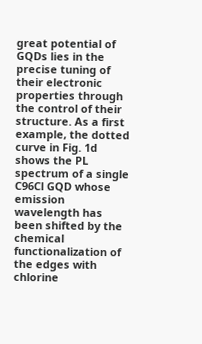great potential of GQDs lies in the precise tuning of their electronic properties through the control of their structure. As a first example, the dotted curve in Fig. 1d shows the PL spectrum of a single C96Cl GQD whose emission wavelength has been shifted by the chemical functionalization of the edges with chlorine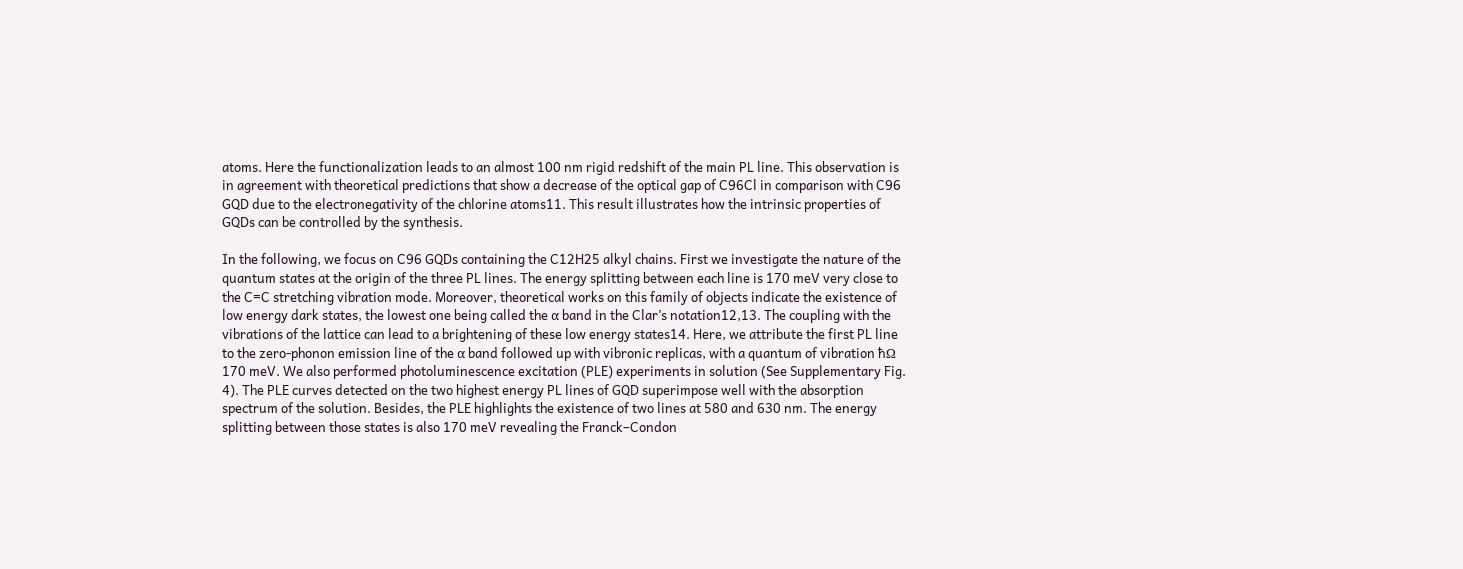atoms. Here the functionalization leads to an almost 100 nm rigid redshift of the main PL line. This observation is in agreement with theoretical predictions that show a decrease of the optical gap of C96Cl in comparison with C96 GQD due to the electronegativity of the chlorine atoms11. This result illustrates how the intrinsic properties of GQDs can be controlled by the synthesis.

In the following, we focus on C96 GQDs containing the C12H25 alkyl chains. First we investigate the nature of the quantum states at the origin of the three PL lines. The energy splitting between each line is 170 meV very close to the C=C stretching vibration mode. Moreover, theoretical works on this family of objects indicate the existence of low energy dark states, the lowest one being called the α band in the Clar’s notation12,13. The coupling with the vibrations of the lattice can lead to a brightening of these low energy states14. Here, we attribute the first PL line to the zero-phonon emission line of the α band followed up with vibronic replicas, with a quantum of vibration ħΩ  170 meV. We also performed photoluminescence excitation (PLE) experiments in solution (See Supplementary Fig. 4). The PLE curves detected on the two highest energy PL lines of GQD superimpose well with the absorption spectrum of the solution. Besides, the PLE highlights the existence of two lines at 580 and 630 nm. The energy splitting between those states is also 170 meV revealing the Franck–Condon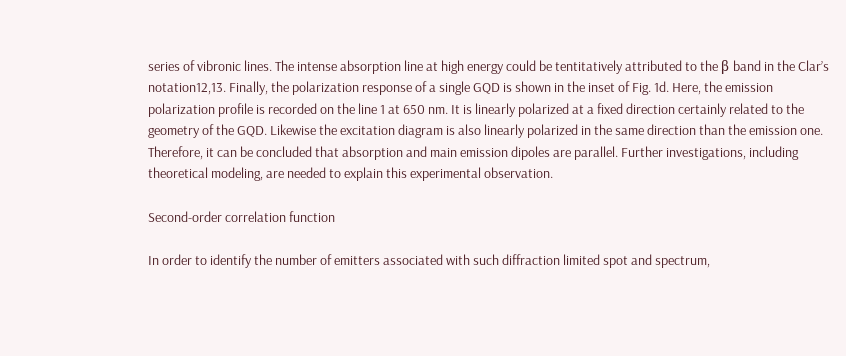series of vibronic lines. The intense absorption line at high energy could be tentitatively attributed to the β band in the Clar’s notation12,13. Finally, the polarization response of a single GQD is shown in the inset of Fig. 1d. Here, the emission polarization profile is recorded on the line 1 at 650 nm. It is linearly polarized at a fixed direction certainly related to the geometry of the GQD. Likewise the excitation diagram is also linearly polarized in the same direction than the emission one. Therefore, it can be concluded that absorption and main emission dipoles are parallel. Further investigations, including theoretical modeling, are needed to explain this experimental observation.

Second-order correlation function

In order to identify the number of emitters associated with such diffraction limited spot and spectrum,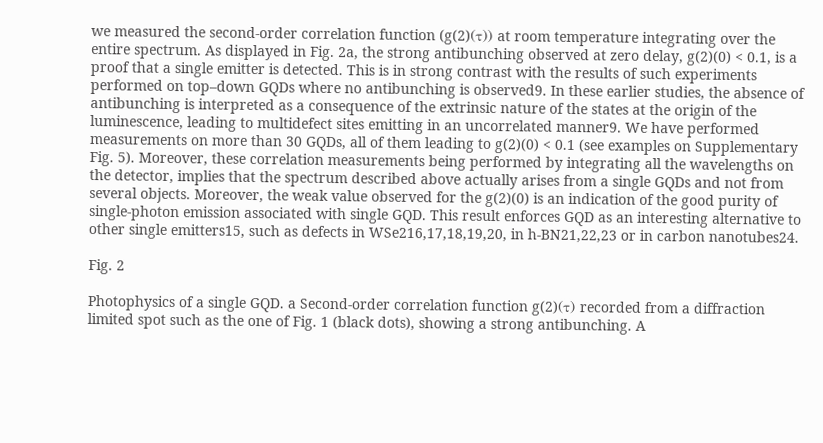we measured the second-order correlation function (g(2)(τ)) at room temperature integrating over the entire spectrum. As displayed in Fig. 2a, the strong antibunching observed at zero delay, g(2)(0) < 0.1, is a proof that a single emitter is detected. This is in strong contrast with the results of such experiments performed on top–down GQDs where no antibunching is observed9. In these earlier studies, the absence of antibunching is interpreted as a consequence of the extrinsic nature of the states at the origin of the luminescence, leading to multidefect sites emitting in an uncorrelated manner9. We have performed measurements on more than 30 GQDs, all of them leading to g(2)(0) < 0.1 (see examples on Supplementary Fig. 5). Moreover, these correlation measurements being performed by integrating all the wavelengths on the detector, implies that the spectrum described above actually arises from a single GQDs and not from several objects. Moreover, the weak value observed for the g(2)(0) is an indication of the good purity of single-photon emission associated with single GQD. This result enforces GQD as an interesting alternative to other single emitters15, such as defects in WSe216,17,18,19,20, in h-BN21,22,23 or in carbon nanotubes24.

Fig. 2

Photophysics of a single GQD. a Second-order correlation function g(2)(τ) recorded from a diffraction limited spot such as the one of Fig. 1 (black dots), showing a strong antibunching. A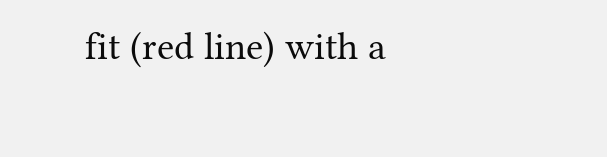fit (red line) with a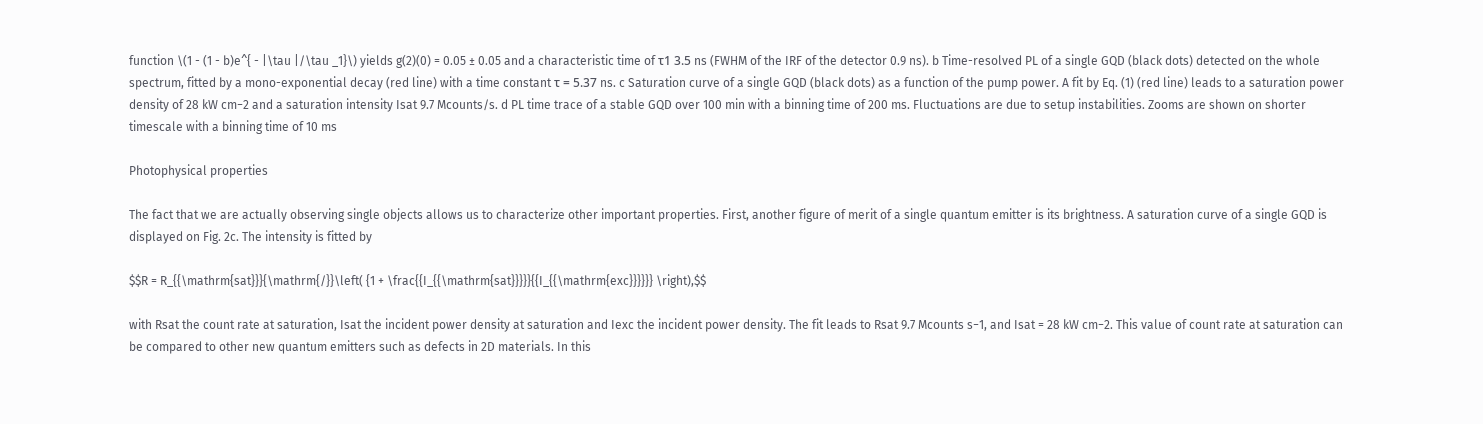function \(1 - (1 - b)e^{ - |\tau |/\tau _1}\) yields g(2)(0) = 0.05 ± 0.05 and a characteristic time of τ1 3.5 ns (FWHM of the IRF of the detector 0.9 ns). b Time-resolved PL of a single GQD (black dots) detected on the whole spectrum, fitted by a mono-exponential decay (red line) with a time constant τ = 5.37 ns. c Saturation curve of a single GQD (black dots) as a function of the pump power. A fit by Eq. (1) (red line) leads to a saturation power density of 28 kW cm−2 and a saturation intensity Isat 9.7 Mcounts/s. d PL time trace of a stable GQD over 100 min with a binning time of 200 ms. Fluctuations are due to setup instabilities. Zooms are shown on shorter timescale with a binning time of 10 ms

Photophysical properties

The fact that we are actually observing single objects allows us to characterize other important properties. First, another figure of merit of a single quantum emitter is its brightness. A saturation curve of a single GQD is displayed on Fig. 2c. The intensity is fitted by

$$R = R_{{\mathrm{sat}}}{\mathrm{/}}\left( {1 + \frac{{I_{{\mathrm{sat}}}}}{{I_{{\mathrm{exc}}}}}} \right),$$

with Rsat the count rate at saturation, Isat the incident power density at saturation and Iexc the incident power density. The fit leads to Rsat 9.7 Mcounts s−1, and Isat = 28 kW cm−2. This value of count rate at saturation can be compared to other new quantum emitters such as defects in 2D materials. In this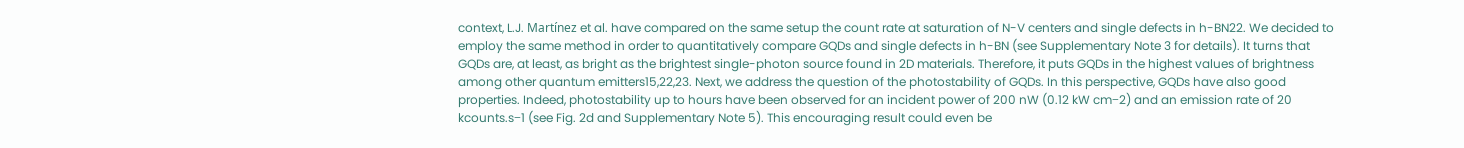context, L.J. Martínez et al. have compared on the same setup the count rate at saturation of N-V centers and single defects in h-BN22. We decided to employ the same method in order to quantitatively compare GQDs and single defects in h-BN (see Supplementary Note 3 for details). It turns that GQDs are, at least, as bright as the brightest single-photon source found in 2D materials. Therefore, it puts GQDs in the highest values of brightness among other quantum emitters15,22,23. Next, we address the question of the photostability of GQDs. In this perspective, GQDs have also good properties. Indeed, photostability up to hours have been observed for an incident power of 200 nW (0.12 kW cm−2) and an emission rate of 20 kcounts.s−1 (see Fig. 2d and Supplementary Note 5). This encouraging result could even be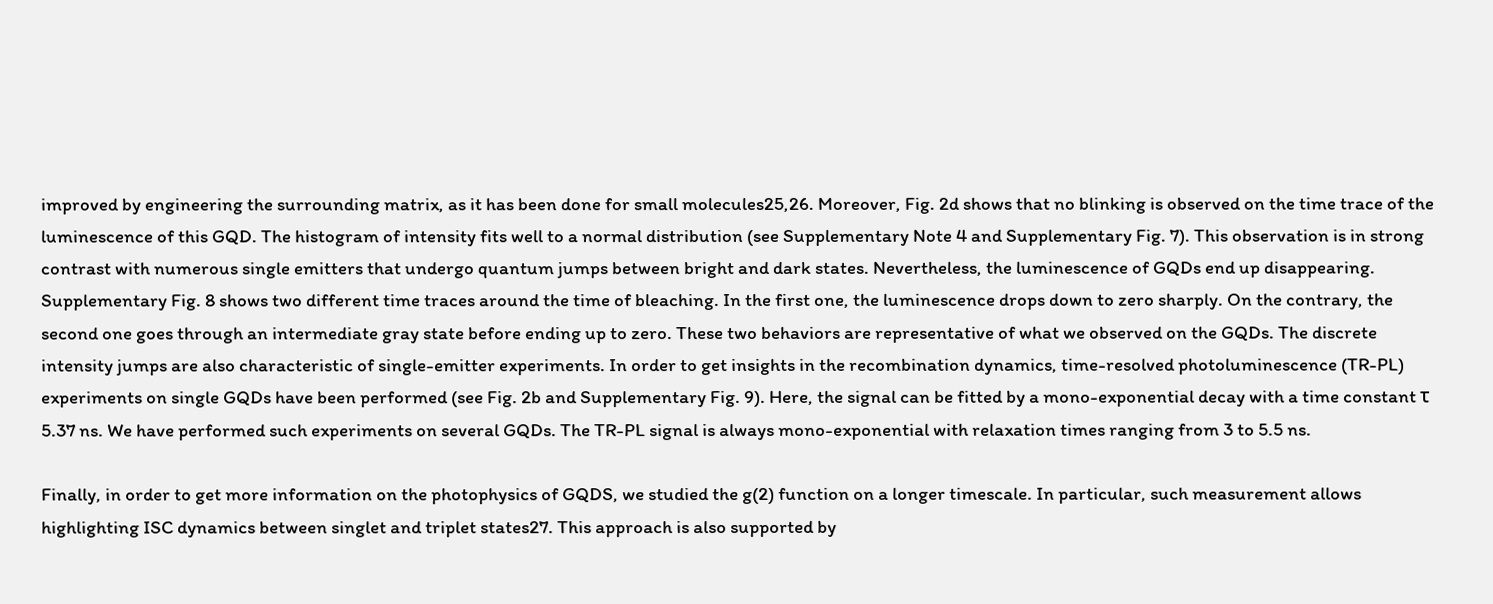improved by engineering the surrounding matrix, as it has been done for small molecules25,26. Moreover, Fig. 2d shows that no blinking is observed on the time trace of the luminescence of this GQD. The histogram of intensity fits well to a normal distribution (see Supplementary Note 4 and Supplementary Fig. 7). This observation is in strong contrast with numerous single emitters that undergo quantum jumps between bright and dark states. Nevertheless, the luminescence of GQDs end up disappearing. Supplementary Fig. 8 shows two different time traces around the time of bleaching. In the first one, the luminescence drops down to zero sharply. On the contrary, the second one goes through an intermediate gray state before ending up to zero. These two behaviors are representative of what we observed on the GQDs. The discrete intensity jumps are also characteristic of single-emitter experiments. In order to get insights in the recombination dynamics, time-resolved photoluminescence (TR-PL) experiments on single GQDs have been performed (see Fig. 2b and Supplementary Fig. 9). Here, the signal can be fitted by a mono-exponential decay with a time constant τ 5.37 ns. We have performed such experiments on several GQDs. The TR-PL signal is always mono-exponential with relaxation times ranging from 3 to 5.5 ns.

Finally, in order to get more information on the photophysics of GQDS, we studied the g(2) function on a longer timescale. In particular, such measurement allows highlighting ISC dynamics between singlet and triplet states27. This approach is also supported by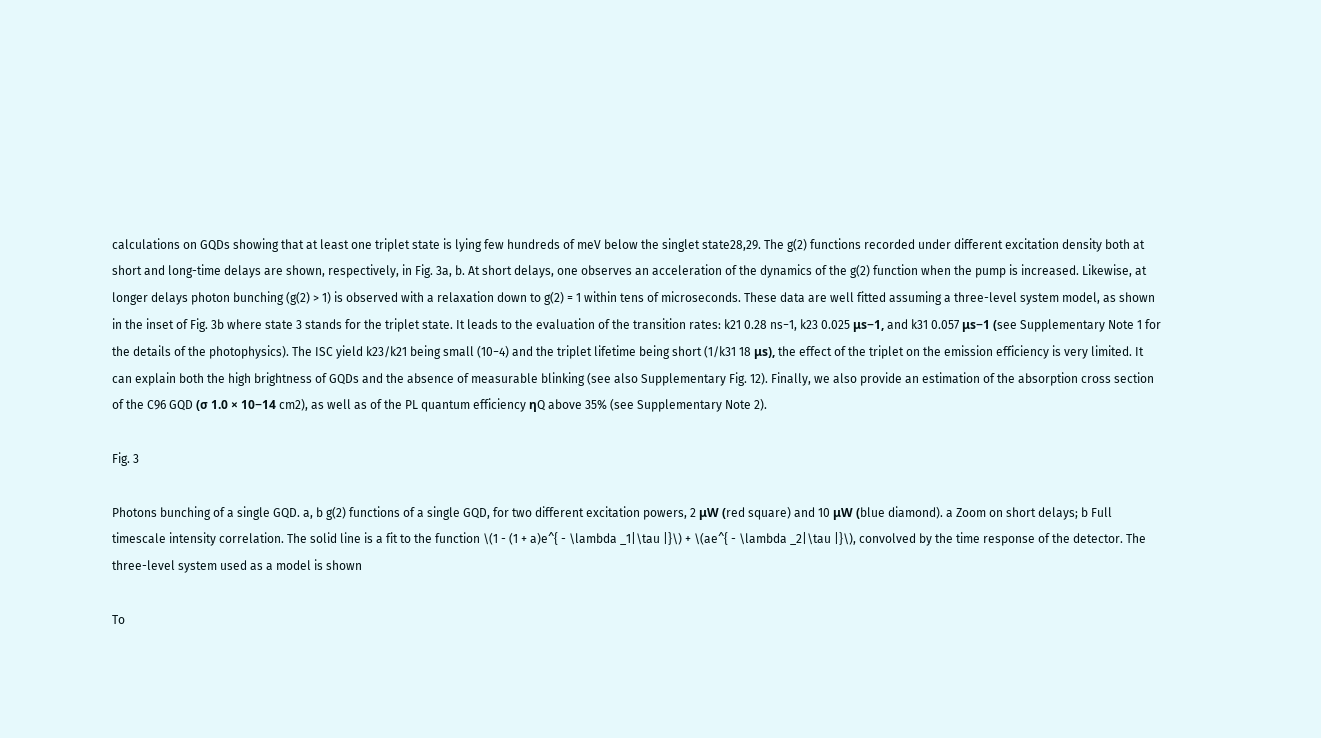calculations on GQDs showing that at least one triplet state is lying few hundreds of meV below the singlet state28,29. The g(2) functions recorded under different excitation density both at short and long-time delays are shown, respectively, in Fig. 3a, b. At short delays, one observes an acceleration of the dynamics of the g(2) function when the pump is increased. Likewise, at longer delays photon bunching (g(2) > 1) is observed with a relaxation down to g(2) = 1 within tens of microseconds. These data are well fitted assuming a three-level system model, as shown in the inset of Fig. 3b where state 3 stands for the triplet state. It leads to the evaluation of the transition rates: k21 0.28 ns−1, k23 0.025 μs−1, and k31 0.057 μs−1 (see Supplementary Note 1 for the details of the photophysics). The ISC yield k23/k21 being small (10−4) and the triplet lifetime being short (1/k31 18 μs), the effect of the triplet on the emission efficiency is very limited. It can explain both the high brightness of GQDs and the absence of measurable blinking (see also Supplementary Fig. 12). Finally, we also provide an estimation of the absorption cross section of the C96 GQD (σ 1.0 × 10−14 cm2), as well as of the PL quantum efficiency ηQ above 35% (see Supplementary Note 2).

Fig. 3

Photons bunching of a single GQD. a, b g(2) functions of a single GQD, for two different excitation powers, 2 μW (red square) and 10 μW (blue diamond). a Zoom on short delays; b Full timescale intensity correlation. The solid line is a fit to the function \(1 - (1 + a)e^{ - \lambda _1|\tau |}\) + \(ae^{ - \lambda _2|\tau |}\), convolved by the time response of the detector. The three-level system used as a model is shown

To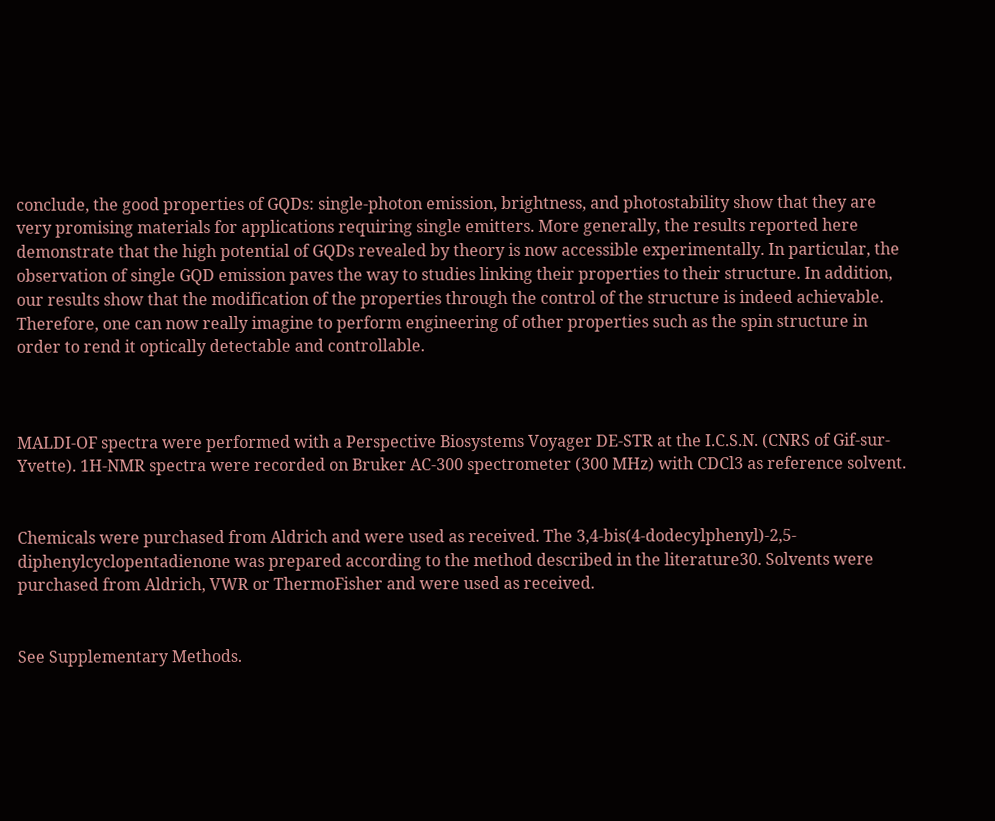conclude, the good properties of GQDs: single-photon emission, brightness, and photostability show that they are very promising materials for applications requiring single emitters. More generally, the results reported here demonstrate that the high potential of GQDs revealed by theory is now accessible experimentally. In particular, the observation of single GQD emission paves the way to studies linking their properties to their structure. In addition, our results show that the modification of the properties through the control of the structure is indeed achievable. Therefore, one can now really imagine to perform engineering of other properties such as the spin structure in order to rend it optically detectable and controllable.



MALDI-OF spectra were performed with a Perspective Biosystems Voyager DE-STR at the I.C.S.N. (CNRS of Gif-sur-Yvette). 1H-NMR spectra were recorded on Bruker AC-300 spectrometer (300 MHz) with CDCl3 as reference solvent.


Chemicals were purchased from Aldrich and were used as received. The 3,4-bis(4-dodecylphenyl)-2,5-diphenylcyclopentadienone was prepared according to the method described in the literature30. Solvents were purchased from Aldrich, VWR or ThermoFisher and were used as received.


See Supplementary Methods.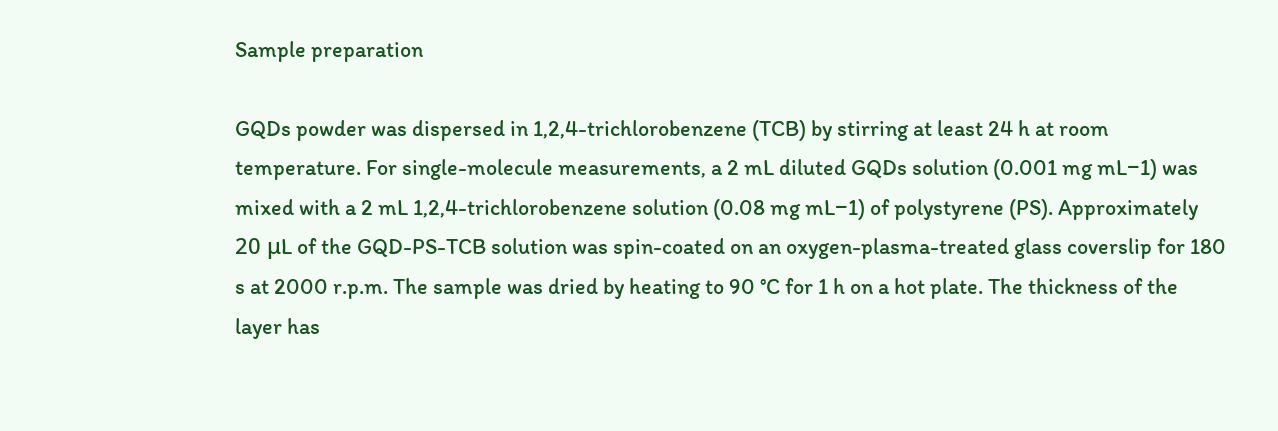Sample preparation

GQDs powder was dispersed in 1,2,4-trichlorobenzene (TCB) by stirring at least 24 h at room temperature. For single-molecule measurements, a 2 mL diluted GQDs solution (0.001 mg mL−1) was mixed with a 2 mL 1,2,4-trichlorobenzene solution (0.08 mg mL−1) of polystyrene (PS). Approximately 20 μL of the GQD-PS-TCB solution was spin-coated on an oxygen-plasma-treated glass coverslip for 180 s at 2000 r.p.m. The sample was dried by heating to 90 °C for 1 h on a hot plate. The thickness of the layer has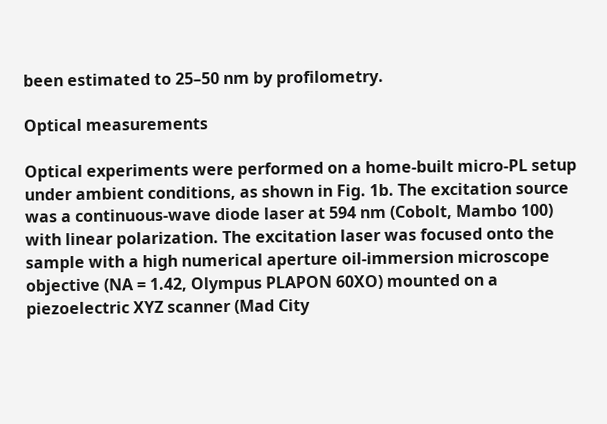been estimated to 25–50 nm by profilometry.

Optical measurements

Optical experiments were performed on a home-built micro-PL setup under ambient conditions, as shown in Fig. 1b. The excitation source was a continuous-wave diode laser at 594 nm (Cobolt, Mambo 100) with linear polarization. The excitation laser was focused onto the sample with a high numerical aperture oil-immersion microscope objective (NA = 1.42, Olympus PLAPON 60XO) mounted on a piezoelectric XYZ scanner (Mad City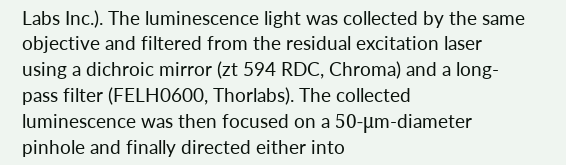Labs Inc.). The luminescence light was collected by the same objective and filtered from the residual excitation laser using a dichroic mirror (zt 594 RDC, Chroma) and a long-pass filter (FELH0600, Thorlabs). The collected luminescence was then focused on a 50-μm-diameter pinhole and finally directed either into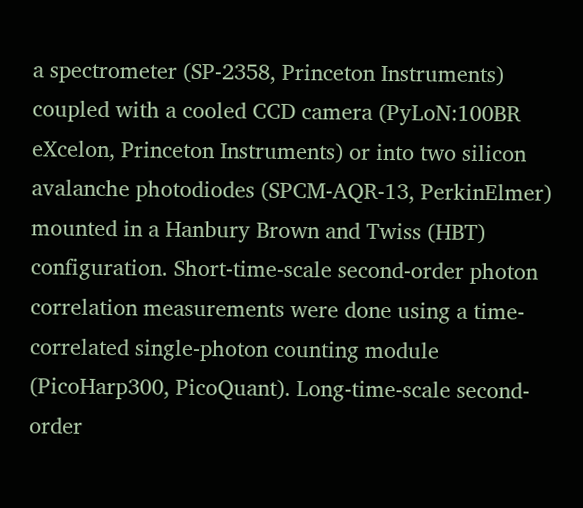a spectrometer (SP-2358, Princeton Instruments) coupled with a cooled CCD camera (PyLoN:100BR eXcelon, Princeton Instruments) or into two silicon avalanche photodiodes (SPCM-AQR-13, PerkinElmer) mounted in a Hanbury Brown and Twiss (HBT) configuration. Short-time-scale second-order photon correlation measurements were done using a time-correlated single-photon counting module (PicoHarp300, PicoQuant). Long-time-scale second-order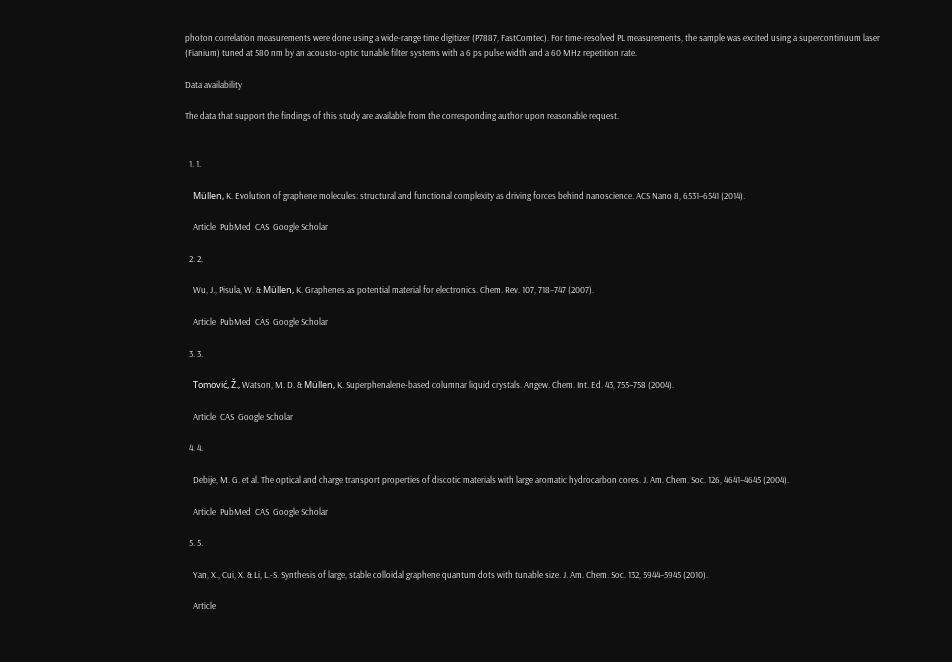photon correlation measurements were done using a wide-range time digitizer (P7887, FastComtec). For time-resolved PL measurements, the sample was excited using a supercontinuum laser (Fianium) tuned at 580 nm by an acousto-optic tunable filter systems with a 6 ps pulse width and a 60 MHz repetition rate.

Data availability

The data that support the findings of this study are available from the corresponding author upon reasonable request.


  1. 1.

    Müllen, K. Evolution of graphene molecules: structural and functional complexity as driving forces behind nanoscience. ACS Nano 8, 6531–6541 (2014).

    Article  PubMed  CAS  Google Scholar

  2. 2.

    Wu, J., Pisula, W. & Müllen, K. Graphenes as potential material for electronics. Chem. Rev. 107, 718–747 (2007).

    Article  PubMed  CAS  Google Scholar

  3. 3.

    Tomović, Ž., Watson, M. D. & Müllen, K. Superphenalene-based columnar liquid crystals. Angew. Chem. Int. Ed. 43, 755–758 (2004).

    Article  CAS  Google Scholar

  4. 4.

    Debije, M. G. et al. The optical and charge transport properties of discotic materials with large aromatic hydrocarbon cores. J. Am. Chem. Soc. 126, 4641–4645 (2004).

    Article  PubMed  CAS  Google Scholar

  5. 5.

    Yan, X., Cui, X. & Li, L.-S. Synthesis of large, stable colloidal graphene quantum dots with tunable size. J. Am. Chem. Soc. 132, 5944–5945 (2010).

    Article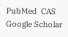PubMed  CAS  Google Scholar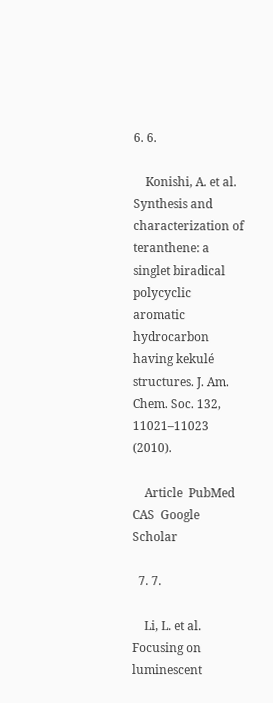6. 6.

    Konishi, A. et al. Synthesis and characterization of teranthene: a singlet biradical polycyclic aromatic hydrocarbon having kekulé structures. J. Am. Chem. Soc. 132, 11021–11023 (2010).

    Article  PubMed  CAS  Google Scholar

  7. 7.

    Li, L. et al. Focusing on luminescent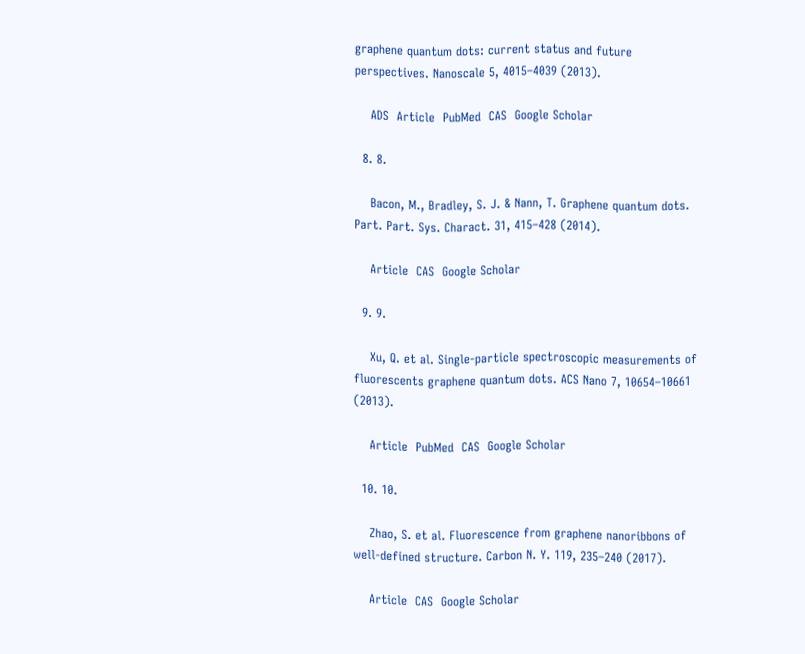graphene quantum dots: current status and future perspectives. Nanoscale 5, 4015–4039 (2013).

    ADS  Article  PubMed  CAS  Google Scholar

  8. 8.

    Bacon, M., Bradley, S. J. & Nann, T. Graphene quantum dots. Part. Part. Sys. Charact. 31, 415–428 (2014).

    Article  CAS  Google Scholar

  9. 9.

    Xu, Q. et al. Single-particle spectroscopic measurements of fluorescents graphene quantum dots. ACS Nano 7, 10654–10661 (2013).

    Article  PubMed  CAS  Google Scholar

  10. 10.

    Zhao, S. et al. Fluorescence from graphene nanoribbons of well-defined structure. Carbon N. Y. 119, 235–240 (2017).

    Article  CAS  Google Scholar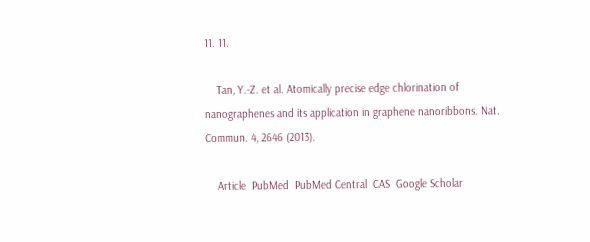11. 11.

    Tan, Y.-Z. et al. Atomically precise edge chlorination of nanographenes and its application in graphene nanoribbons. Nat. Commun. 4, 2646 (2013).

    Article  PubMed  PubMed Central  CAS  Google Scholar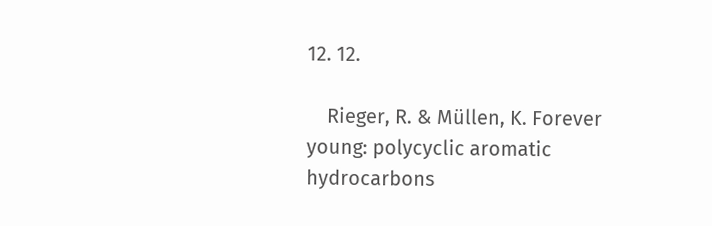12. 12.

    Rieger, R. & Müllen, K. Forever young: polycyclic aromatic hydrocarbons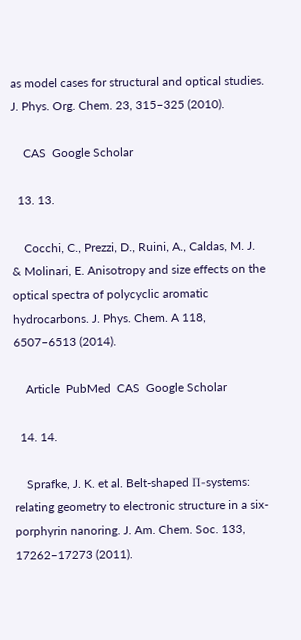as model cases for structural and optical studies. J. Phys. Org. Chem. 23, 315–325 (2010).

    CAS  Google Scholar

  13. 13.

    Cocchi, C., Prezzi, D., Ruini, A., Caldas, M. J. & Molinari, E. Anisotropy and size effects on the optical spectra of polycyclic aromatic hydrocarbons. J. Phys. Chem. A 118, 6507–6513 (2014).

    Article  PubMed  CAS  Google Scholar

  14. 14.

    Sprafke, J. K. et al. Belt-shaped Π-systems: relating geometry to electronic structure in a six-porphyrin nanoring. J. Am. Chem. Soc. 133, 17262–17273 (2011).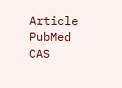Article  PubMed  CAS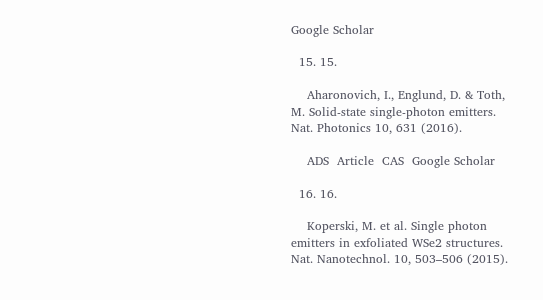Google Scholar

  15. 15.

    Aharonovich, I., Englund, D. & Toth, M. Solid-state single-photon emitters. Nat. Photonics 10, 631 (2016).

    ADS  Article  CAS  Google Scholar

  16. 16.

    Koperski, M. et al. Single photon emitters in exfoliated WSe2 structures. Nat. Nanotechnol. 10, 503–506 (2015).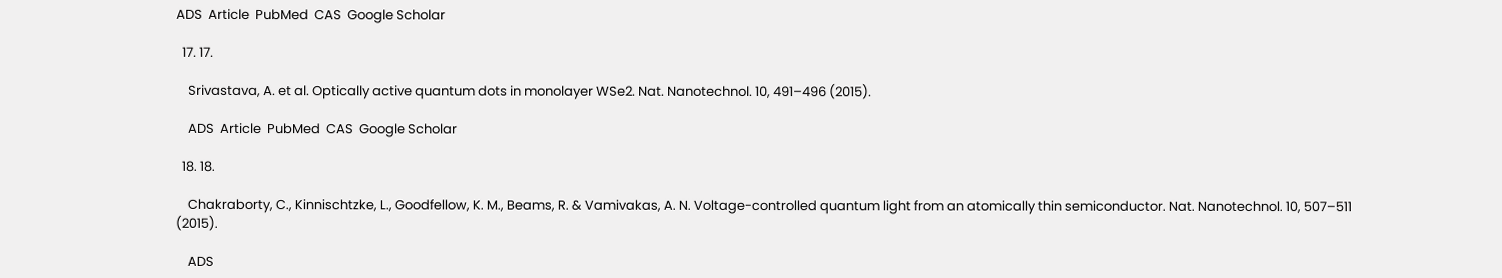ADS  Article  PubMed  CAS  Google Scholar

  17. 17.

    Srivastava, A. et al. Optically active quantum dots in monolayer WSe2. Nat. Nanotechnol. 10, 491–496 (2015).

    ADS  Article  PubMed  CAS  Google Scholar

  18. 18.

    Chakraborty, C., Kinnischtzke, L., Goodfellow, K. M., Beams, R. & Vamivakas, A. N. Voltage-controlled quantum light from an atomically thin semiconductor. Nat. Nanotechnol. 10, 507–511 (2015).

    ADS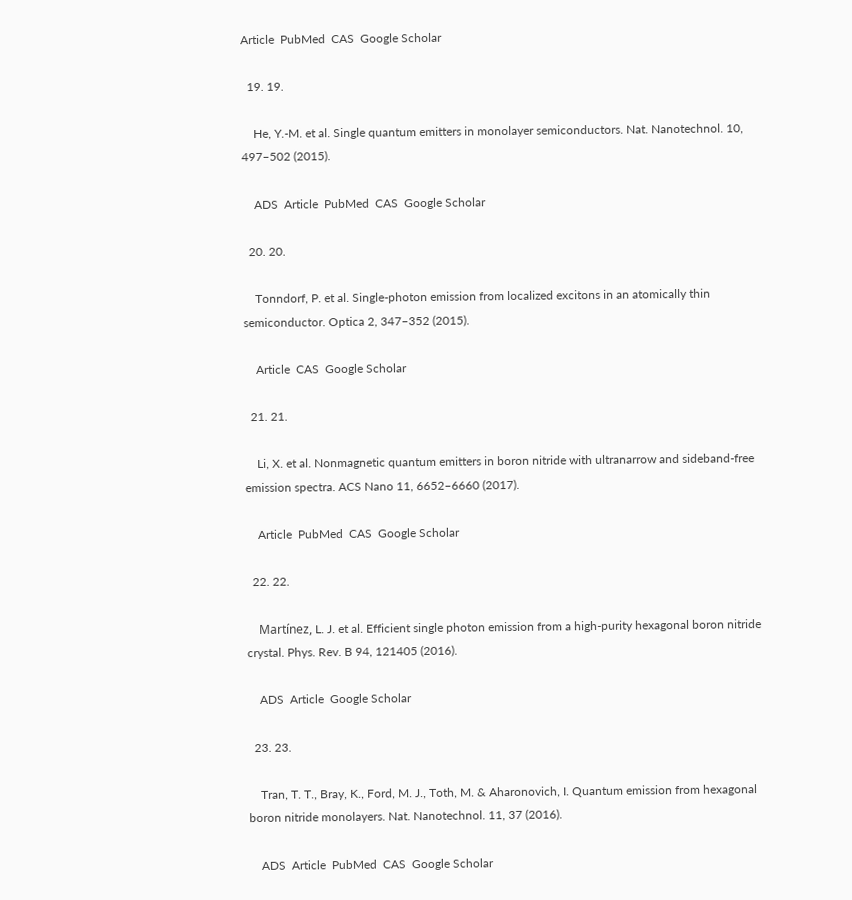Article  PubMed  CAS  Google Scholar

  19. 19.

    He, Y.-M. et al. Single quantum emitters in monolayer semiconductors. Nat. Nanotechnol. 10, 497–502 (2015).

    ADS  Article  PubMed  CAS  Google Scholar

  20. 20.

    Tonndorf, P. et al. Single-photon emission from localized excitons in an atomically thin semiconductor. Optica 2, 347–352 (2015).

    Article  CAS  Google Scholar

  21. 21.

    Li, X. et al. Nonmagnetic quantum emitters in boron nitride with ultranarrow and sideband-free emission spectra. ACS Nano 11, 6652–6660 (2017).

    Article  PubMed  CAS  Google Scholar

  22. 22.

    Martínez, L. J. et al. Efficient single photon emission from a high-purity hexagonal boron nitride crystal. Phys. Rev. B 94, 121405 (2016).

    ADS  Article  Google Scholar

  23. 23.

    Tran, T. T., Bray, K., Ford, M. J., Toth, M. & Aharonovich, I. Quantum emission from hexagonal boron nitride monolayers. Nat. Nanotechnol. 11, 37 (2016).

    ADS  Article  PubMed  CAS  Google Scholar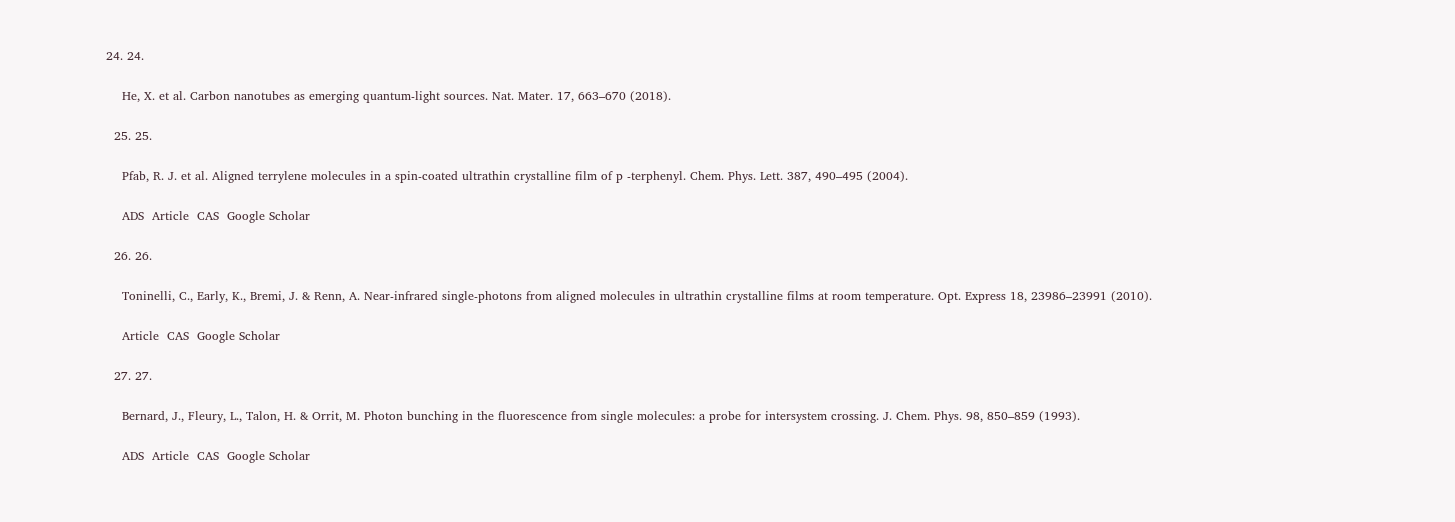24. 24.

    He, X. et al. Carbon nanotubes as emerging quantum-light sources. Nat. Mater. 17, 663–670 (2018).

  25. 25.

    Pfab, R. J. et al. Aligned terrylene molecules in a spin-coated ultrathin crystalline film of p -terphenyl. Chem. Phys. Lett. 387, 490–495 (2004).

    ADS  Article  CAS  Google Scholar

  26. 26.

    Toninelli, C., Early, K., Bremi, J. & Renn, A. Near-infrared single-photons from aligned molecules in ultrathin crystalline films at room temperature. Opt. Express 18, 23986–23991 (2010).

    Article  CAS  Google Scholar

  27. 27.

    Bernard, J., Fleury, L., Talon, H. & Orrit, M. Photon bunching in the fluorescence from single molecules: a probe for intersystem crossing. J. Chem. Phys. 98, 850–859 (1993).

    ADS  Article  CAS  Google Scholar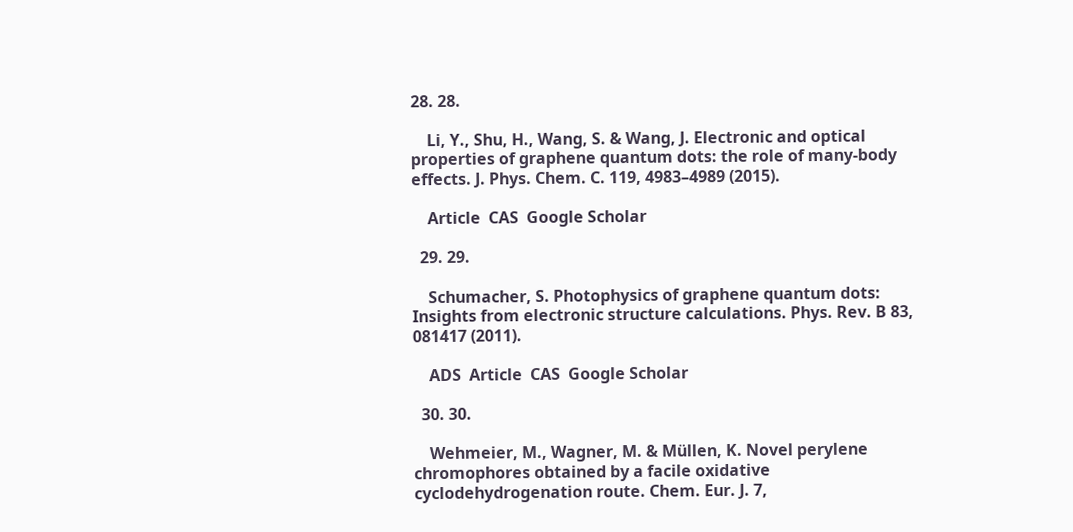28. 28.

    Li, Y., Shu, H., Wang, S. & Wang, J. Electronic and optical properties of graphene quantum dots: the role of many-body effects. J. Phys. Chem. C. 119, 4983–4989 (2015).

    Article  CAS  Google Scholar

  29. 29.

    Schumacher, S. Photophysics of graphene quantum dots: Insights from electronic structure calculations. Phys. Rev. B 83, 081417 (2011).

    ADS  Article  CAS  Google Scholar

  30. 30.

    Wehmeier, M., Wagner, M. & Müllen, K. Novel perylene chromophores obtained by a facile oxidative cyclodehydrogenation route. Chem. Eur. J. 7,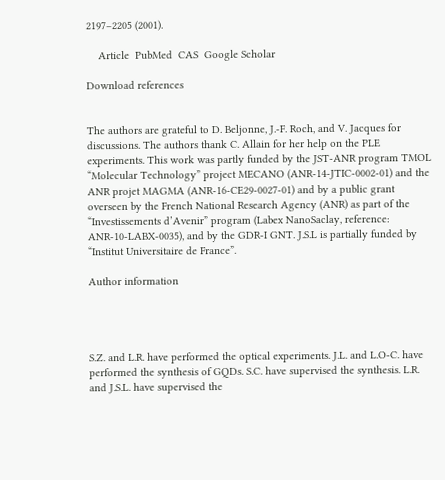2197–2205 (2001).

    Article  PubMed  CAS  Google Scholar

Download references


The authors are grateful to D. Beljonne, J.-F. Roch, and V. Jacques for discussions. The authors thank C. Allain for her help on the PLE experiments. This work was partly funded by the JST-ANR program TMOL “Molecular Technology” project MECANO (ANR-14-JTIC-0002-01) and the ANR projet MAGMA (ANR-16-CE29-0027-01) and by a public grant overseen by the French National Research Agency (ANR) as part of the “Investissements d’Avenir” program (Labex NanoSaclay, reference: ANR-10-LABX-0035), and by the GDR-I GNT. J.S.L is partially funded by “Institut Universitaire de France”.

Author information




S.Z. and L.R. have performed the optical experiments. J.L. and L.O-C. have performed the synthesis of GQDs. S.C. have supervised the synthesis. L.R. and J.S.L. have supervised the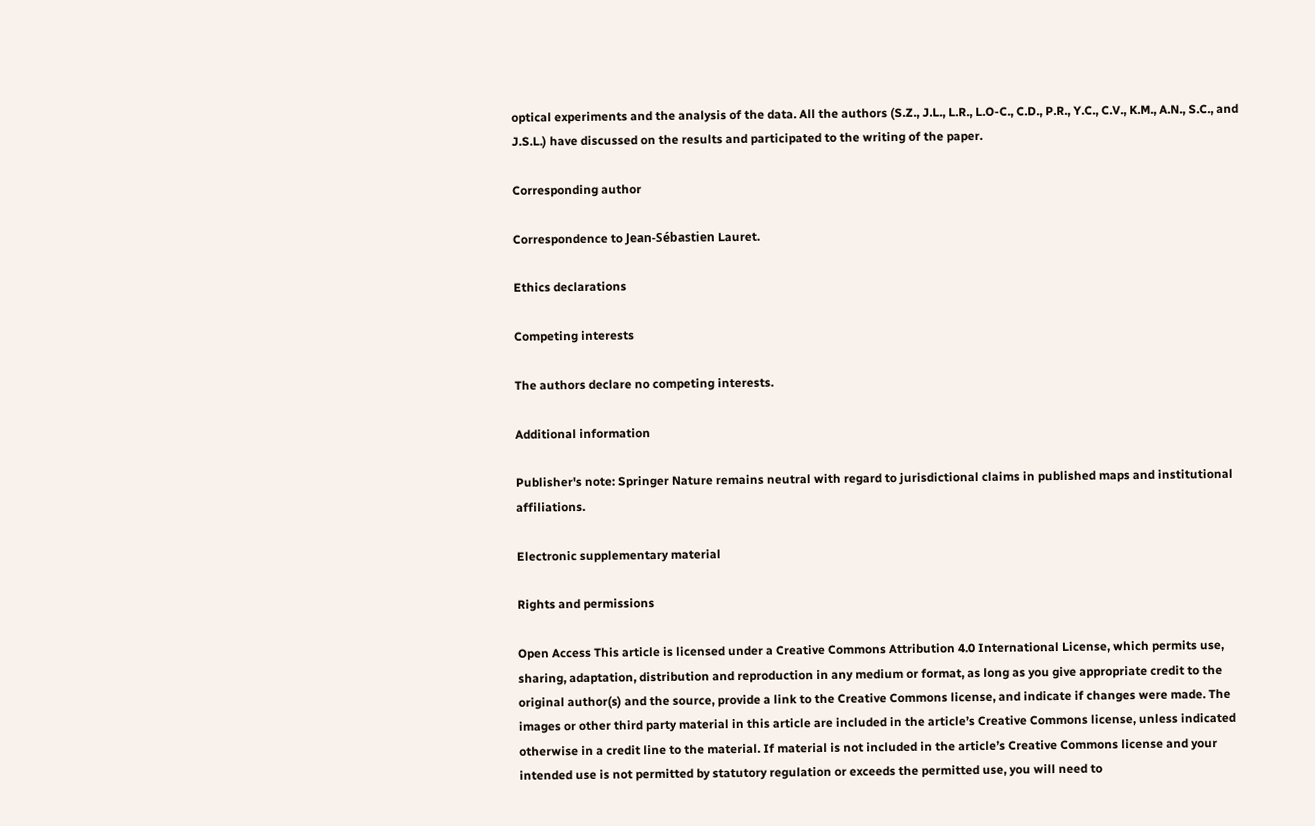optical experiments and the analysis of the data. All the authors (S.Z., J.L., L.R., L.O-C., C.D., P.R., Y.C., C.V., K.M., A.N., S.C., and J.S.L.) have discussed on the results and participated to the writing of the paper.

Corresponding author

Correspondence to Jean-Sébastien Lauret.

Ethics declarations

Competing interests

The authors declare no competing interests.

Additional information

Publisher's note: Springer Nature remains neutral with regard to jurisdictional claims in published maps and institutional affiliations.

Electronic supplementary material

Rights and permissions

Open Access This article is licensed under a Creative Commons Attribution 4.0 International License, which permits use, sharing, adaptation, distribution and reproduction in any medium or format, as long as you give appropriate credit to the original author(s) and the source, provide a link to the Creative Commons license, and indicate if changes were made. The images or other third party material in this article are included in the article’s Creative Commons license, unless indicated otherwise in a credit line to the material. If material is not included in the article’s Creative Commons license and your intended use is not permitted by statutory regulation or exceeds the permitted use, you will need to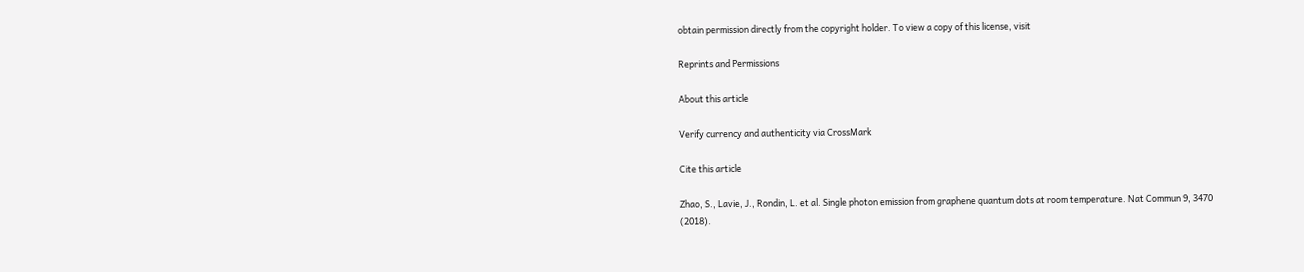obtain permission directly from the copyright holder. To view a copy of this license, visit

Reprints and Permissions

About this article

Verify currency and authenticity via CrossMark

Cite this article

Zhao, S., Lavie, J., Rondin, L. et al. Single photon emission from graphene quantum dots at room temperature. Nat Commun 9, 3470 (2018).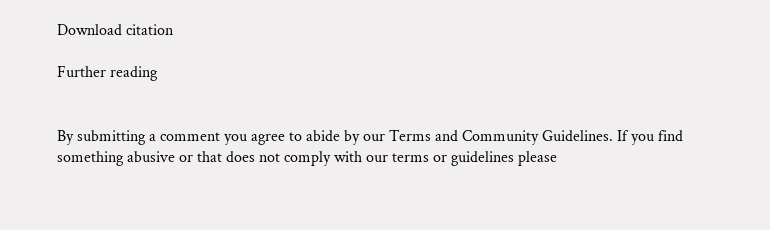Download citation

Further reading


By submitting a comment you agree to abide by our Terms and Community Guidelines. If you find something abusive or that does not comply with our terms or guidelines please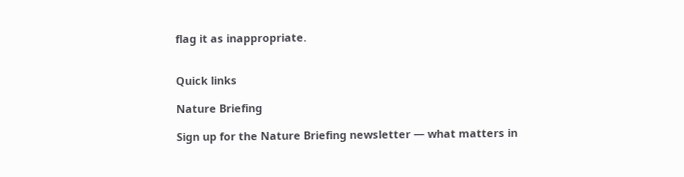flag it as inappropriate.


Quick links

Nature Briefing

Sign up for the Nature Briefing newsletter — what matters in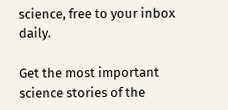science, free to your inbox daily.

Get the most important science stories of the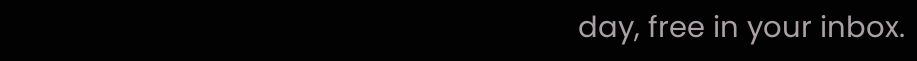day, free in your inbox.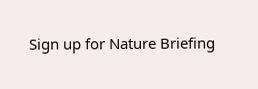Sign up for Nature Briefing